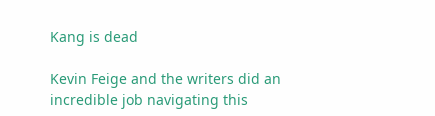Kang is dead

Kevin Feige and the writers did an incredible job navigating this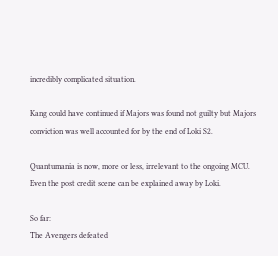incredibly complicated situation.

Kang could have continued if Majors was found not guilty but Majors conviction was well accounted for by the end of Loki S2.

Quantumania is now, more or less, irrelevant to the ongoing MCU. Even the post credit scene can be explained away by Loki.

So far:
The Avengers defeated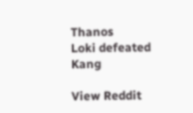Thanos
Loki defeated Kang

View Reddit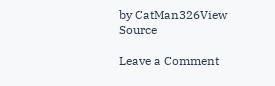by CatMan326View Source

Leave a Comment